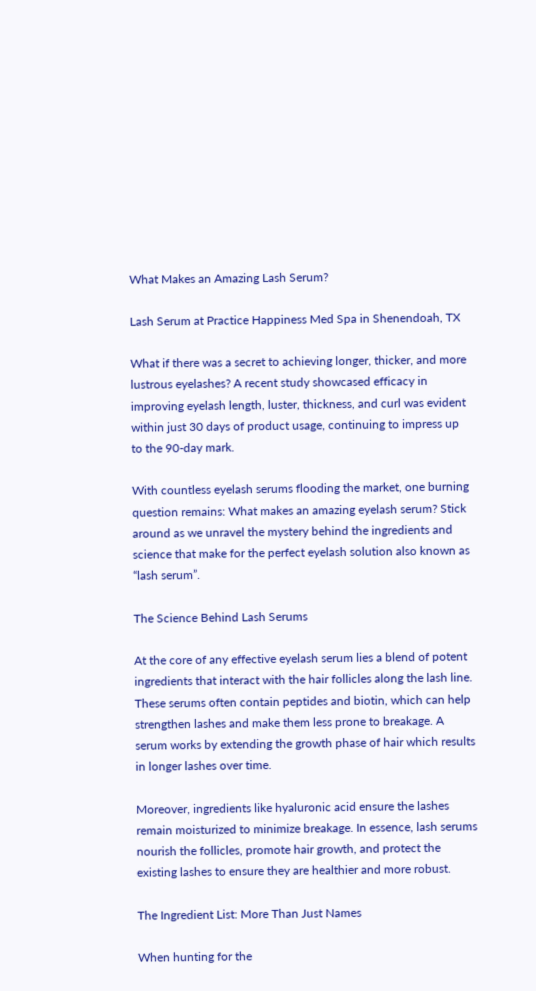What Makes an Amazing Lash Serum?

Lash Serum at Practice Happiness Med Spa in Shenendoah, TX

What if there was a secret to achieving longer, thicker, and more lustrous eyelashes? A recent study showcased efficacy in improving eyelash length, luster, thickness, and curl was evident within just 30 days of product usage, continuing to impress up to the 90-day mark.

With countless eyelash serums flooding the market, one burning question remains: What makes an amazing eyelash serum? Stick around as we unravel the mystery behind the ingredients and science that make for the perfect eyelash solution also known as “lash serum”.

The Science Behind Lash Serums

At the core of any effective eyelash serum lies a blend of potent ingredients that interact with the hair follicles along the lash line. These serums often contain peptides and biotin, which can help strengthen lashes and make them less prone to breakage. A serum works by extending the growth phase of hair which results in longer lashes over time.

Moreover, ingredients like hyaluronic acid ensure the lashes remain moisturized to minimize breakage. In essence, lash serums nourish the follicles, promote hair growth, and protect the existing lashes to ensure they are healthier and more robust.

The Ingredient List: More Than Just Names

When hunting for the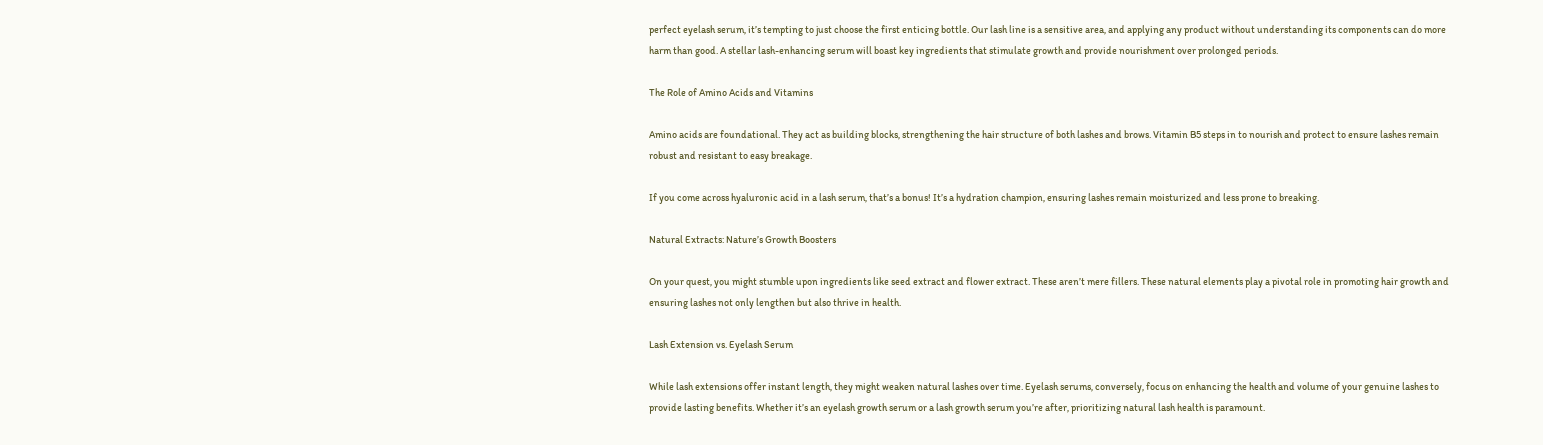perfect eyelash serum, it’s tempting to just choose the first enticing bottle. Our lash line is a sensitive area, and applying any product without understanding its components can do more harm than good. A stellar lash-enhancing serum will boast key ingredients that stimulate growth and provide nourishment over prolonged periods.

The Role of Amino Acids and Vitamins

Amino acids are foundational. They act as building blocks, strengthening the hair structure of both lashes and brows. Vitamin B5 steps in to nourish and protect to ensure lashes remain robust and resistant to easy breakage.

If you come across hyaluronic acid in a lash serum, that’s a bonus! It’s a hydration champion, ensuring lashes remain moisturized and less prone to breaking.

Natural Extracts: Nature’s Growth Boosters

On your quest, you might stumble upon ingredients like seed extract and flower extract. These aren’t mere fillers. These natural elements play a pivotal role in promoting hair growth and ensuring lashes not only lengthen but also thrive in health.

Lash Extension vs. Eyelash Serum

While lash extensions offer instant length, they might weaken natural lashes over time. Eyelash serums, conversely, focus on enhancing the health and volume of your genuine lashes to provide lasting benefits. Whether it’s an eyelash growth serum or a lash growth serum you’re after, prioritizing natural lash health is paramount.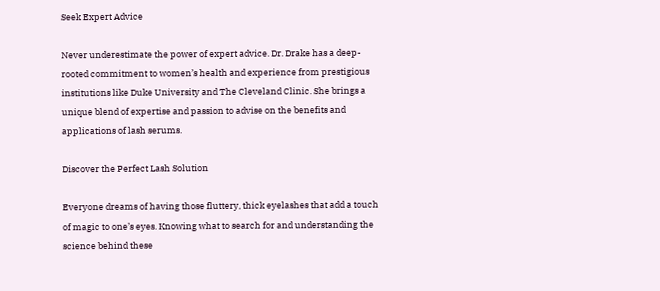Seek Expert Advice

Never underestimate the power of expert advice. Dr. Drake has a deep-rooted commitment to women’s health and experience from prestigious institutions like Duke University and The Cleveland Clinic. She brings a unique blend of expertise and passion to advise on the benefits and applications of lash serums.

Discover the Perfect Lash Solution

Everyone dreams of having those fluttery, thick eyelashes that add a touch of magic to one’s eyes. Knowing what to search for and understanding the science behind these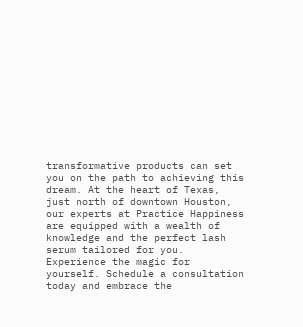transformative products can set you on the path to achieving this dream. At the heart of Texas, just north of downtown Houston, our experts at Practice Happiness are equipped with a wealth of knowledge and the perfect lash serum tailored for you. Experience the magic for yourself. Schedule a consultation today and embrace the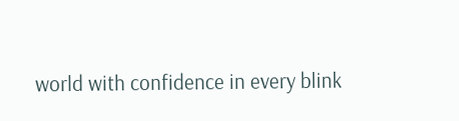world with confidence in every blink